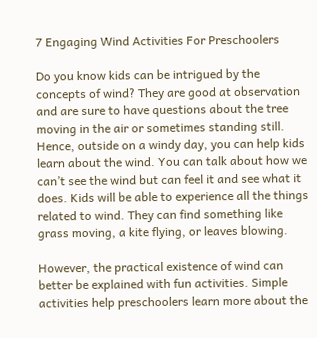7 Engaging Wind Activities For Preschoolers

Do you know kids can be intrigued by the concepts of wind? They are good at observation and are sure to have questions about the tree moving in the air or sometimes standing still. Hence, outside on a windy day, you can help kids learn about the wind. You can talk about how we can’t see the wind but can feel it and see what it does. Kids will be able to experience all the things related to wind. They can find something like grass moving, a kite flying, or leaves blowing.

However, the practical existence of wind can better be explained with fun activities. Simple activities help preschoolers learn more about the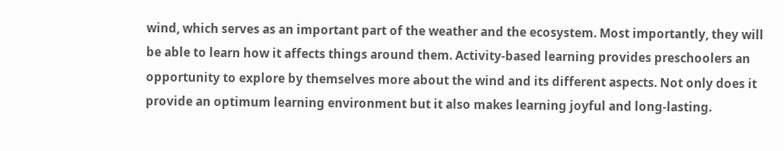wind, which serves as an important part of the weather and the ecosystem. Most importantly, they will be able to learn how it affects things around them. Activity-based learning provides preschoolers an opportunity to explore by themselves more about the wind and its different aspects. Not only does it provide an optimum learning environment but it also makes learning joyful and long-lasting.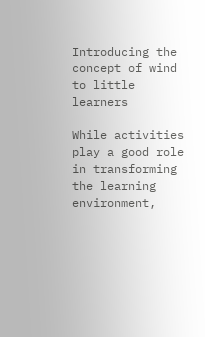Introducing the concept of wind to little learners

While activities play a good role in transforming the learning environment,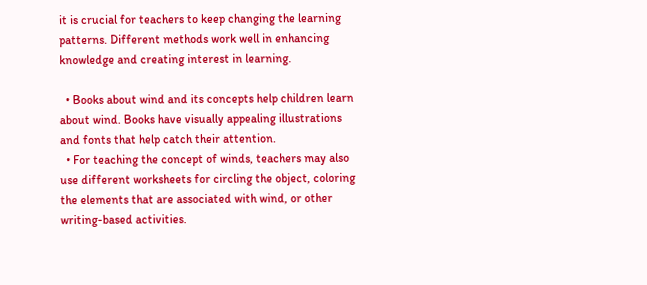it is crucial for teachers to keep changing the learning patterns. Different methods work well in enhancing knowledge and creating interest in learning.

  • Books about wind and its concepts help children learn about wind. Books have visually appealing illustrations and fonts that help catch their attention.
  • For teaching the concept of winds, teachers may also use different worksheets for circling the object, coloring the elements that are associated with wind, or other writing-based activities.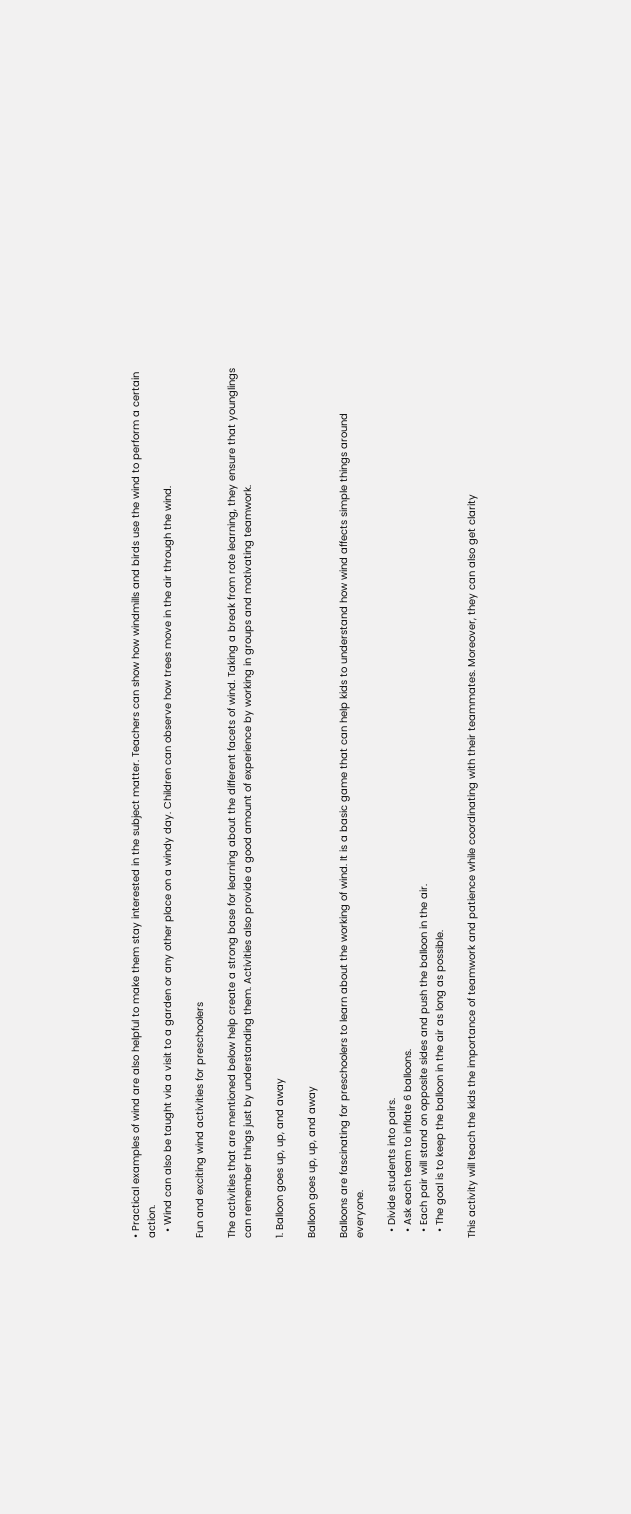• Practical examples of wind are also helpful to make them stay interested in the subject matter. Teachers can show how windmills and birds use the wind to perform a certain action.
  • Wind can also be taught via a visit to a garden or any other place on a windy day. Children can observe how trees move in the air through the wind.

Fun and exciting wind activities for preschoolers

The activities that are mentioned below help create a strong base for learning about the different facets of wind. Taking a break from rote learning, they ensure that younglings can remember things just by understanding them. Activities also provide a good amount of experience by working in groups and motivating teamwork.

1. Balloon goes up, up, and away

Balloon goes up, up, and away

Balloons are fascinating for preschoolers to learn about the working of wind. It is a basic game that can help kids to understand how wind affects simple things around everyone.

  • Divide students into pairs.
  • Ask each team to inflate 6 balloons.
  • Each pair will stand on opposite sides and push the balloon in the air.
  • The goal is to keep the balloon in the air as long as possible.

This activity will teach the kids the importance of teamwork and patience while coordinating with their teammates. Moreover, they can also get clarity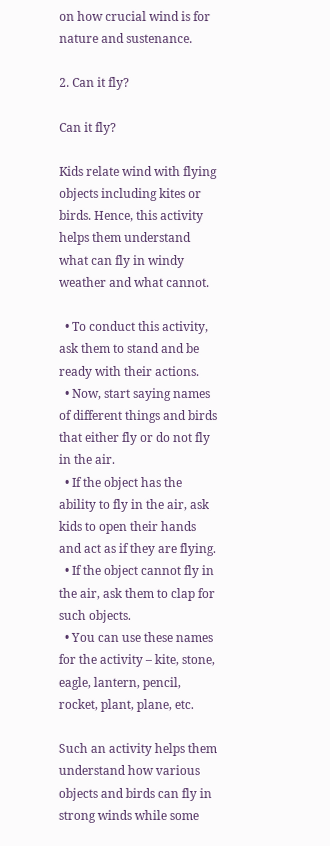on how crucial wind is for nature and sustenance.

2. Can it fly?

Can it fly?

Kids relate wind with flying objects including kites or birds. Hence, this activity helps them understand what can fly in windy weather and what cannot.

  • To conduct this activity, ask them to stand and be ready with their actions.
  • Now, start saying names of different things and birds that either fly or do not fly in the air.
  • If the object has the ability to fly in the air, ask kids to open their hands and act as if they are flying.
  • If the object cannot fly in the air, ask them to clap for such objects.
  • You can use these names for the activity – kite, stone, eagle, lantern, pencil, rocket, plant, plane, etc.

Such an activity helps them understand how various objects and birds can fly in strong winds while some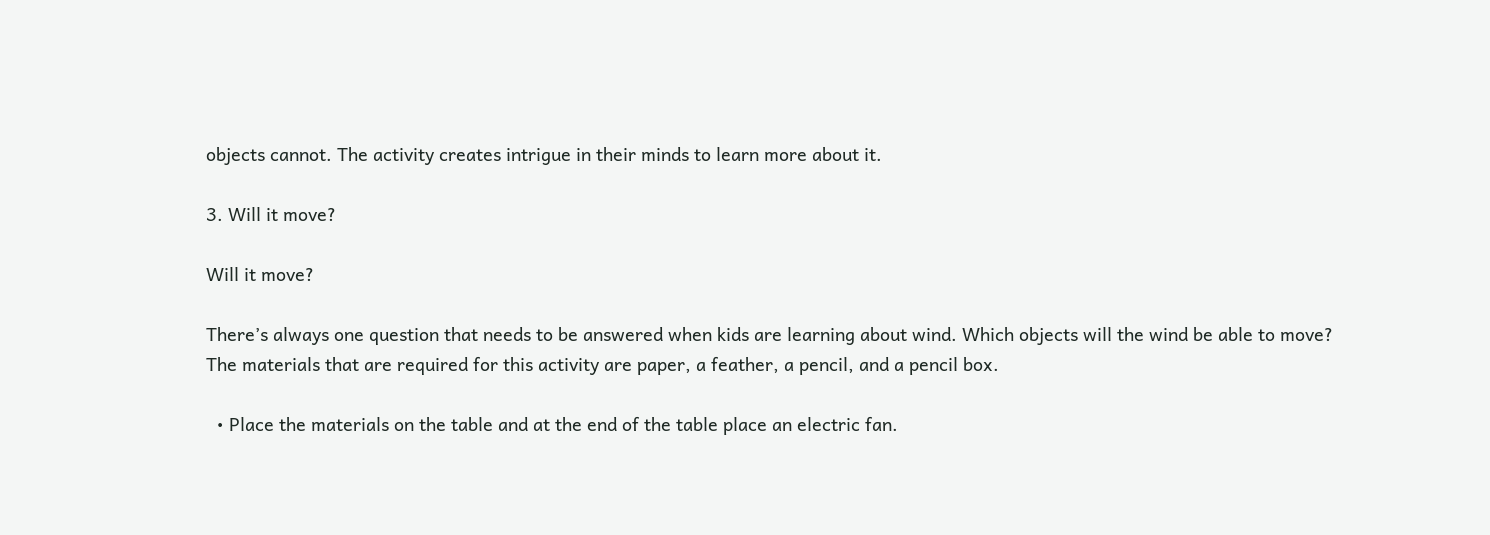objects cannot. The activity creates intrigue in their minds to learn more about it.

3. Will it move?

Will it move?

There’s always one question that needs to be answered when kids are learning about wind. Which objects will the wind be able to move? The materials that are required for this activity are paper, a feather, a pencil, and a pencil box.

  • Place the materials on the table and at the end of the table place an electric fan.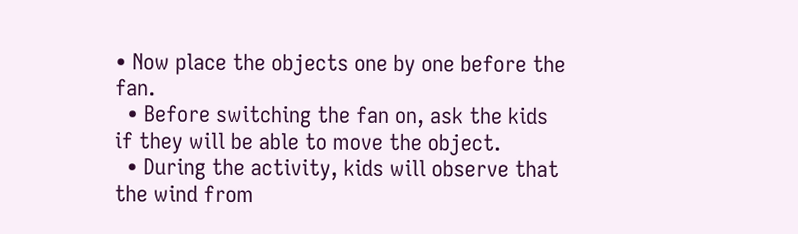• Now place the objects one by one before the fan.
  • Before switching the fan on, ask the kids if they will be able to move the object.
  • During the activity, kids will observe that the wind from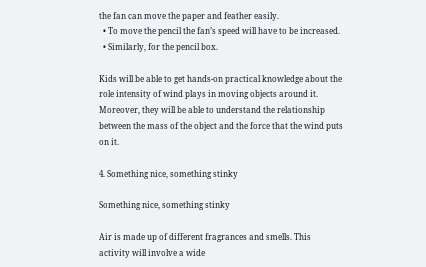the fan can move the paper and feather easily.
  • To move the pencil the fan’s speed will have to be increased.
  • Similarly, for the pencil box.

Kids will be able to get hands-on practical knowledge about the role intensity of wind plays in moving objects around it. Moreover, they will be able to understand the relationship between the mass of the object and the force that the wind puts on it.

4. Something nice, something stinky

Something nice, something stinky

Air is made up of different fragrances and smells. This activity will involve a wide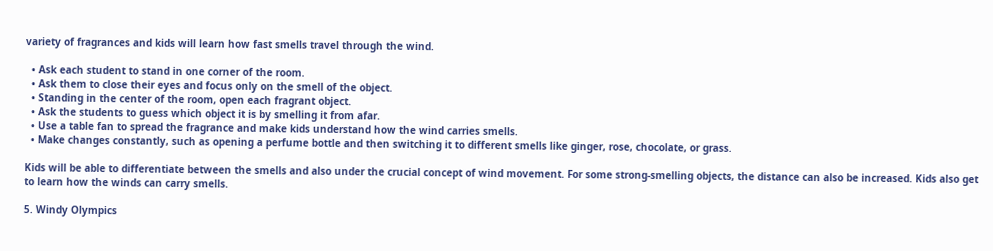variety of fragrances and kids will learn how fast smells travel through the wind.

  • Ask each student to stand in one corner of the room.
  • Ask them to close their eyes and focus only on the smell of the object.
  • Standing in the center of the room, open each fragrant object.
  • Ask the students to guess which object it is by smelling it from afar.
  • Use a table fan to spread the fragrance and make kids understand how the wind carries smells.
  • Make changes constantly, such as opening a perfume bottle and then switching it to different smells like ginger, rose, chocolate, or grass.

Kids will be able to differentiate between the smells and also under the crucial concept of wind movement. For some strong-smelling objects, the distance can also be increased. Kids also get to learn how the winds can carry smells.

5. Windy Olympics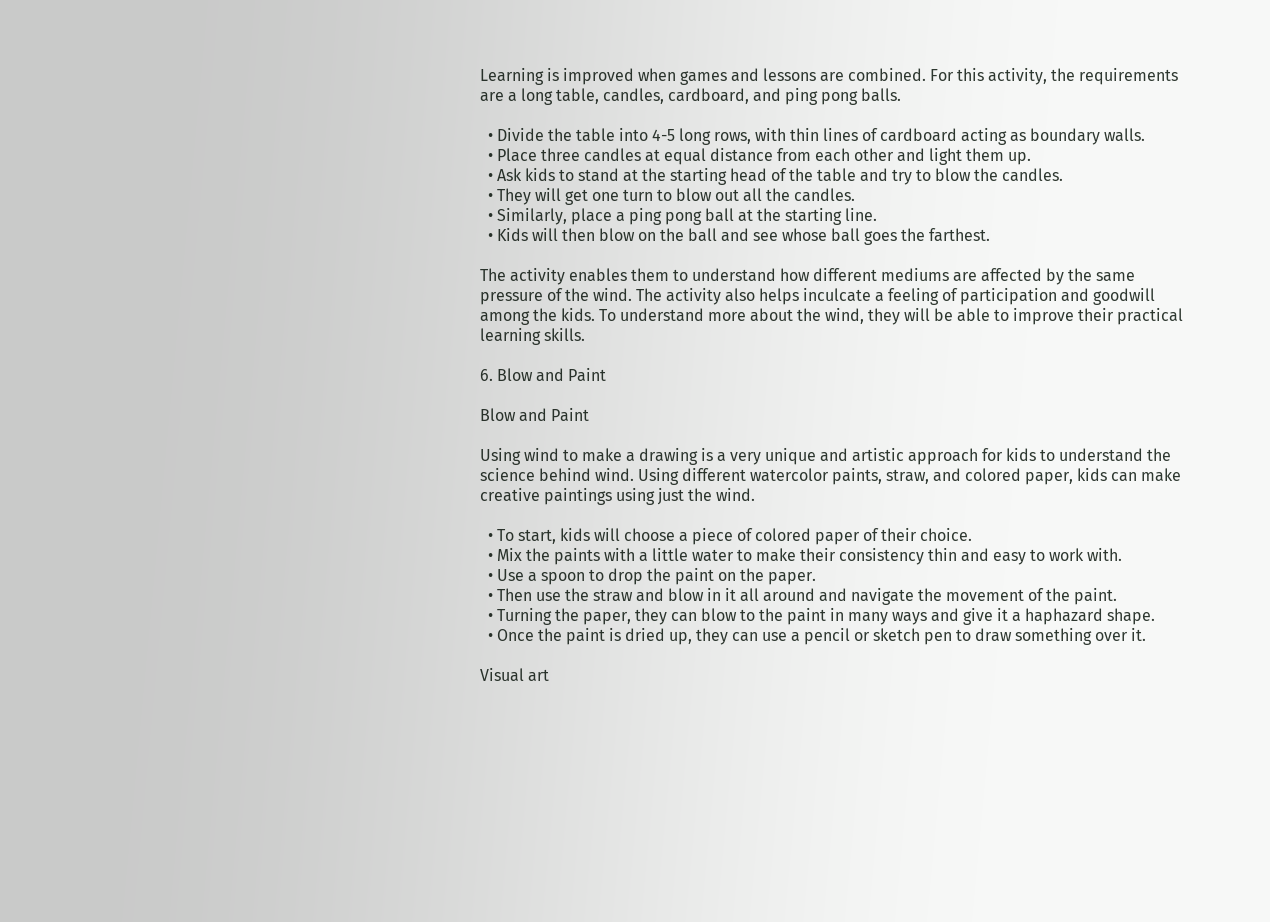Learning is improved when games and lessons are combined. For this activity, the requirements are a long table, candles, cardboard, and ping pong balls.

  • Divide the table into 4-5 long rows, with thin lines of cardboard acting as boundary walls.
  • Place three candles at equal distance from each other and light them up.
  • Ask kids to stand at the starting head of the table and try to blow the candles.
  • They will get one turn to blow out all the candles.
  • Similarly, place a ping pong ball at the starting line.
  • Kids will then blow on the ball and see whose ball goes the farthest.

The activity enables them to understand how different mediums are affected by the same pressure of the wind. The activity also helps inculcate a feeling of participation and goodwill among the kids. To understand more about the wind, they will be able to improve their practical learning skills.

6. Blow and Paint

Blow and Paint

Using wind to make a drawing is a very unique and artistic approach for kids to understand the science behind wind. Using different watercolor paints, straw, and colored paper, kids can make creative paintings using just the wind.

  • To start, kids will choose a piece of colored paper of their choice.
  • Mix the paints with a little water to make their consistency thin and easy to work with.
  • Use a spoon to drop the paint on the paper.
  • Then use the straw and blow in it all around and navigate the movement of the paint.
  • Turning the paper, they can blow to the paint in many ways and give it a haphazard shape.
  • Once the paint is dried up, they can use a pencil or sketch pen to draw something over it.

Visual art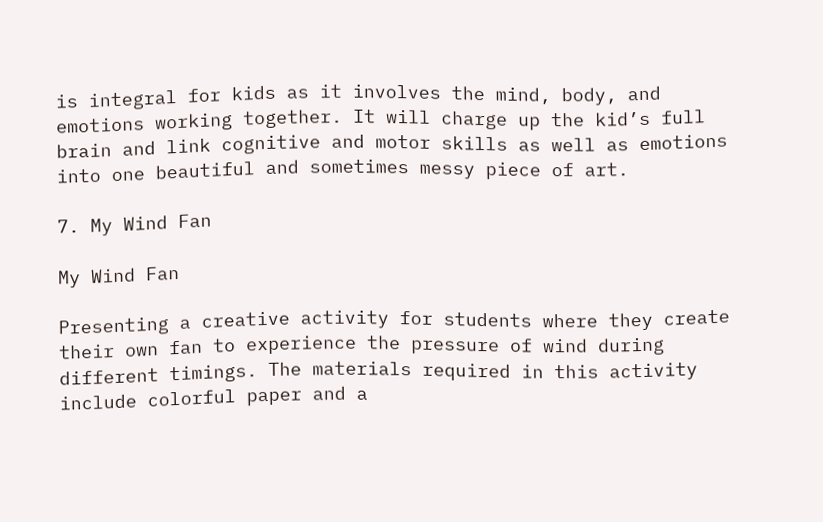is integral for kids as it involves the mind, body, and emotions working together. It will charge up the kid’s full brain and link cognitive and motor skills as well as emotions into one beautiful and sometimes messy piece of art.

7. My Wind Fan

My Wind Fan

Presenting a creative activity for students where they create their own fan to experience the pressure of wind during different timings. The materials required in this activity include colorful paper and a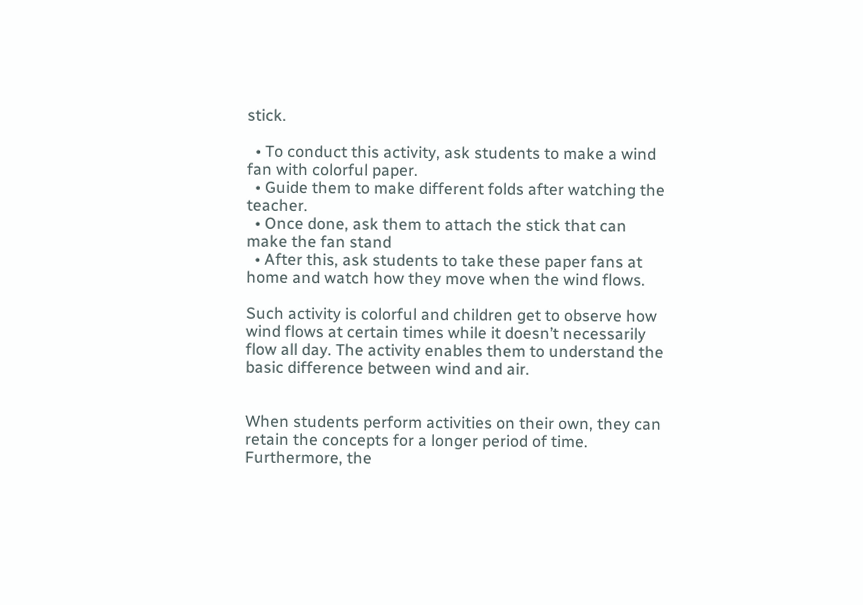stick.

  • To conduct this activity, ask students to make a wind fan with colorful paper.
  • Guide them to make different folds after watching the teacher.
  • Once done, ask them to attach the stick that can make the fan stand
  • After this, ask students to take these paper fans at home and watch how they move when the wind flows.

Such activity is colorful and children get to observe how wind flows at certain times while it doesn’t necessarily flow all day. The activity enables them to understand the basic difference between wind and air.


When students perform activities on their own, they can retain the concepts for a longer period of time. Furthermore, the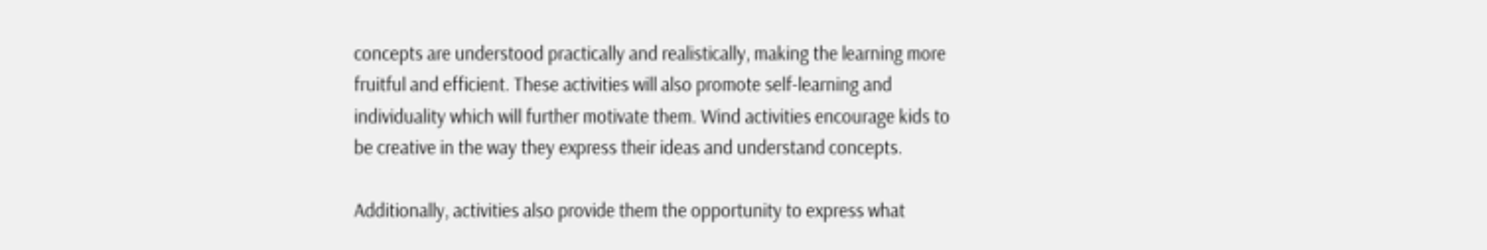concepts are understood practically and realistically, making the learning more fruitful and efficient. These activities will also promote self-learning and individuality which will further motivate them. Wind activities encourage kids to be creative in the way they express their ideas and understand concepts.

Additionally, activities also provide them the opportunity to express what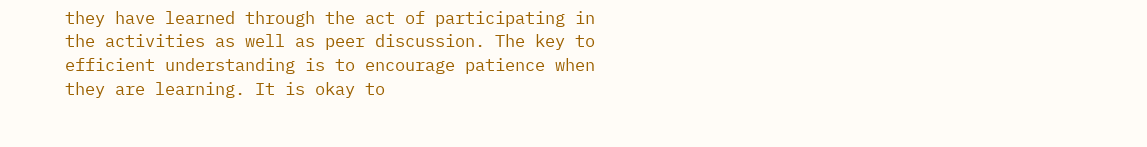they have learned through the act of participating in the activities as well as peer discussion. The key to efficient understanding is to encourage patience when they are learning. It is okay to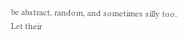be abstract, random, and sometimes silly too. Let their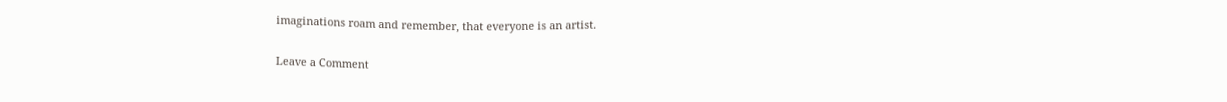imaginations roam and remember, that everyone is an artist.

Leave a Comment